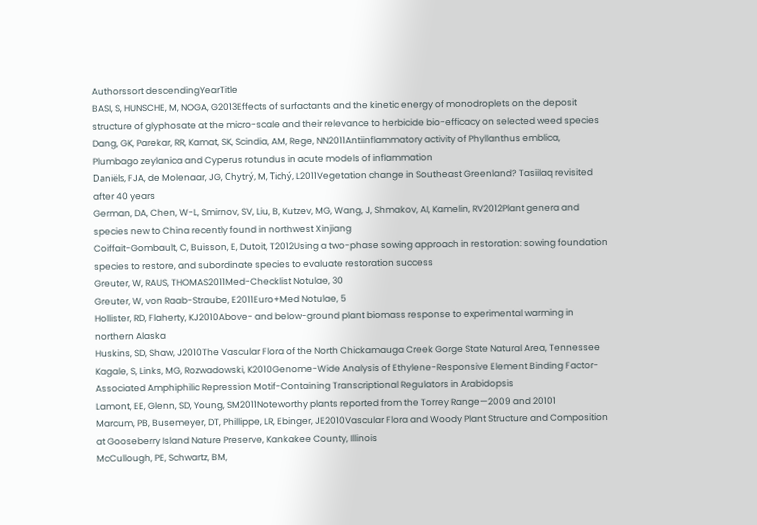Authorssort descendingYearTitle
BASI, S, HUNSCHE, M, NOGA, G2013Effects of surfactants and the kinetic energy of monodroplets on the deposit structure of glyphosate at the micro-scale and their relevance to herbicide bio-efficacy on selected weed species
Dang, GK, Parekar, RR, Kamat, SK, Scindia, AM, Rege, NN2011Antiinflammatory activity of Phyllanthus emblica, Plumbago zeylanica and Cyperus rotundus in acute models of inflammation
Daniëls, FJA, de Molenaar, JG, Chytrý, M, Tichý, L2011Vegetation change in Southeast Greenland? Tasiilaq revisited after 40 years
German, DA, Chen, W-L, Smirnov, SV, Liu, B, Kutzev, MG, Wang, J, Shmakov, AI, Kamelin, RV2012Plant genera and species new to China recently found in northwest Xinjiang
Coiffait-Gombault, C, Buisson, E, Dutoit, T2012Using a two-phase sowing approach in restoration: sowing foundation species to restore, and subordinate species to evaluate restoration success
Greuter, W, RAUS, THOMAS2011Med-Checklist Notulae, 30
Greuter, W, von Raab-Straube, E2011Euro+Med Notulae, 5
Hollister, RD, Flaherty, KJ2010Above- and below-ground plant biomass response to experimental warming in northern Alaska
Huskins, SD, Shaw, J2010The Vascular Flora of the North Chickamauga Creek Gorge State Natural Area, Tennessee
Kagale, S, Links, MG, Rozwadowski, K2010Genome-Wide Analysis of Ethylene-Responsive Element Binding Factor-Associated Amphiphilic Repression Motif-Containing Transcriptional Regulators in Arabidopsis
Lamont, EE, Glenn, SD, Young, SM2011Noteworthy plants reported from the Torrey Range—2009 and 20101
Marcum, PB, Busemeyer, DT, Phillippe, LR, Ebinger, JE2010Vascular Flora and Woody Plant Structure and Composition at Gooseberry Island Nature Preserve, Kankakee County, Illinois
McCullough, PE, Schwartz, BM,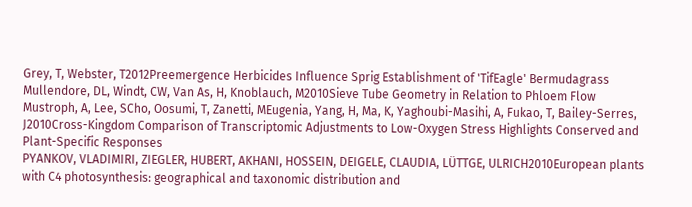Grey, T, Webster, T2012Preemergence Herbicides Influence Sprig Establishment of 'TifEagle' Bermudagrass
Mullendore, DL, Windt, CW, Van As, H, Knoblauch, M2010Sieve Tube Geometry in Relation to Phloem Flow
Mustroph, A, Lee, SCho, Oosumi, T, Zanetti, MEugenia, Yang, H, Ma, K, Yaghoubi-Masihi, A, Fukao, T, Bailey-Serres, J2010Cross-Kingdom Comparison of Transcriptomic Adjustments to Low-Oxygen Stress Highlights Conserved and Plant-Specific Responses
PYANKOV, VLADIMIRI, ZIEGLER, HUBERT, AKHANI, HOSSEIN, DEIGELE, CLAUDIA, LÜTTGE, ULRICH2010European plants with C4 photosynthesis: geographical and taxonomic distribution and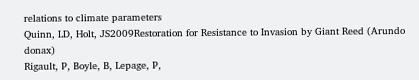relations to climate parameters
Quinn, LD, Holt, JS2009Restoration for Resistance to Invasion by Giant Reed (Arundo donax)
Rigault, P, Boyle, B, Lepage, P,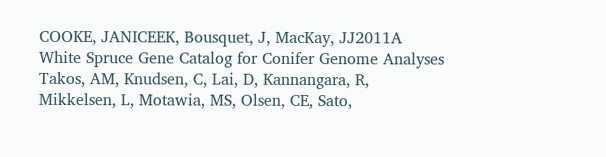COOKE, JANICEEK, Bousquet, J, MacKay, JJ2011A White Spruce Gene Catalog for Conifer Genome Analyses
Takos, AM, Knudsen, C, Lai, D, Kannangara, R, Mikkelsen, L, Motawia, MS, Olsen, CE, Sato,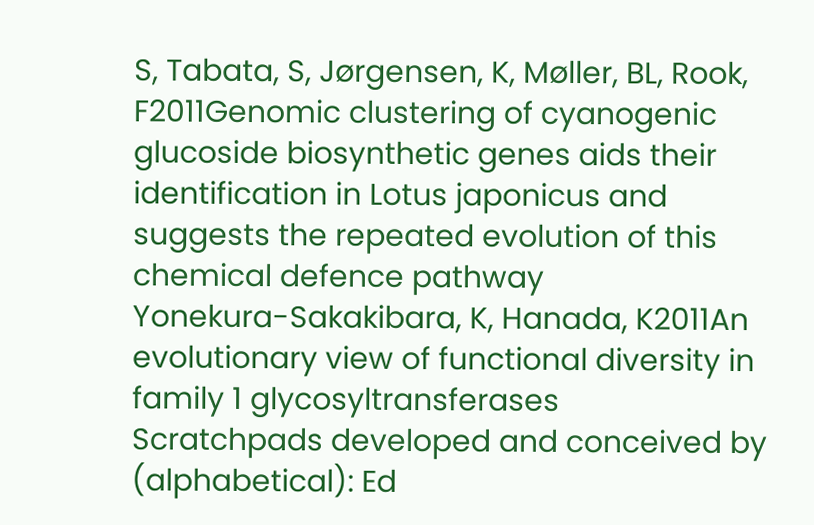S, Tabata, S, Jørgensen, K, Møller, BL, Rook, F2011Genomic clustering of cyanogenic glucoside biosynthetic genes aids their identification in Lotus japonicus and suggests the repeated evolution of this chemical defence pathway
Yonekura-Sakakibara, K, Hanada, K2011An evolutionary view of functional diversity in family 1 glycosyltransferases
Scratchpads developed and conceived by (alphabetical): Ed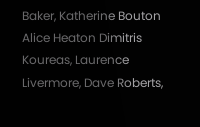Baker, Katherine Bouton Alice Heaton Dimitris Koureas, Laurence Livermore, Dave Roberts,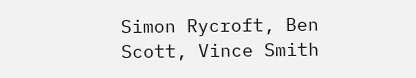Simon Rycroft, Ben Scott, Vince Smith